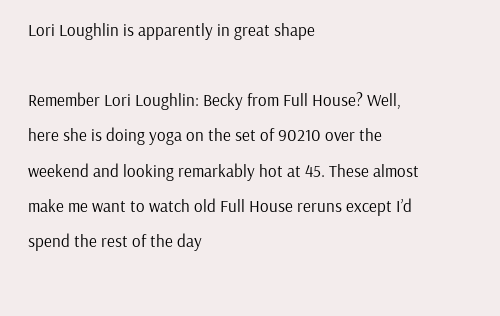Lori Loughlin is apparently in great shape

Remember Lori Loughlin: Becky from Full House? Well, here she is doing yoga on the set of 90210 over the weekend and looking remarkably hot at 45. These almost make me want to watch old Full House reruns except I’d spend the rest of the day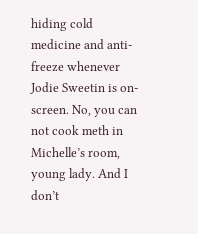hiding cold medicine and anti-freeze whenever Jodie Sweetin is on-screen. No, you can not cook meth in Michelle’s room, young lady. And I don’t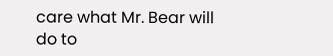care what Mr. Bear will do to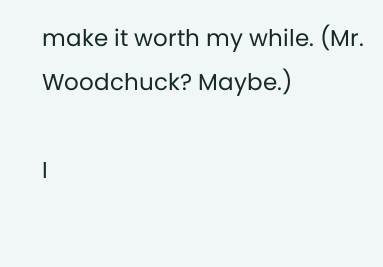make it worth my while. (Mr. Woodchuck? Maybe.)

I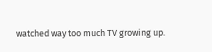watched way too much TV growing up.